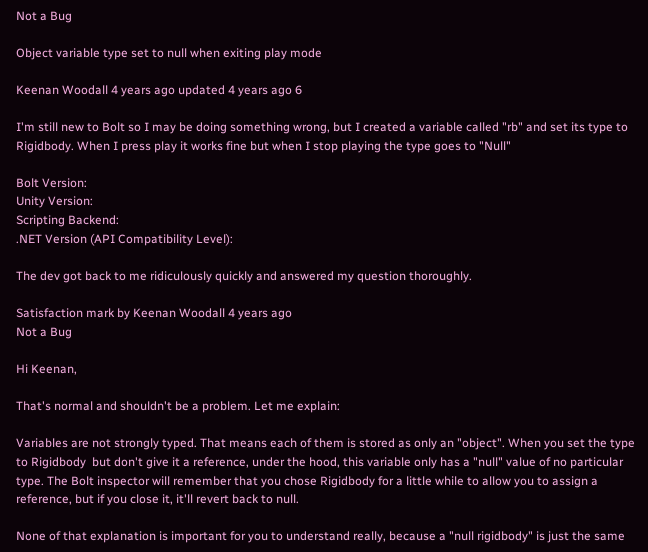Not a Bug

Object variable type set to null when exiting play mode

Keenan Woodall 4 years ago updated 4 years ago 6

I'm still new to Bolt so I may be doing something wrong, but I created a variable called "rb" and set its type to Rigidbody. When I press play it works fine but when I stop playing the type goes to "Null"

Bolt Version:
Unity Version:
Scripting Backend:
.NET Version (API Compatibility Level):

The dev got back to me ridiculously quickly and answered my question thoroughly.

Satisfaction mark by Keenan Woodall 4 years ago
Not a Bug

Hi Keenan,

That's normal and shouldn't be a problem. Let me explain:

Variables are not strongly typed. That means each of them is stored as only an "object". When you set the type to Rigidbody  but don't give it a reference, under the hood, this variable only has a "null" value of no particular type. The Bolt inspector will remember that you chose Rigidbody for a little while to allow you to assign a reference, but if you close it, it'll revert back to null.

None of that explanation is important for you to understand really, because a "null rigidbody" is just the same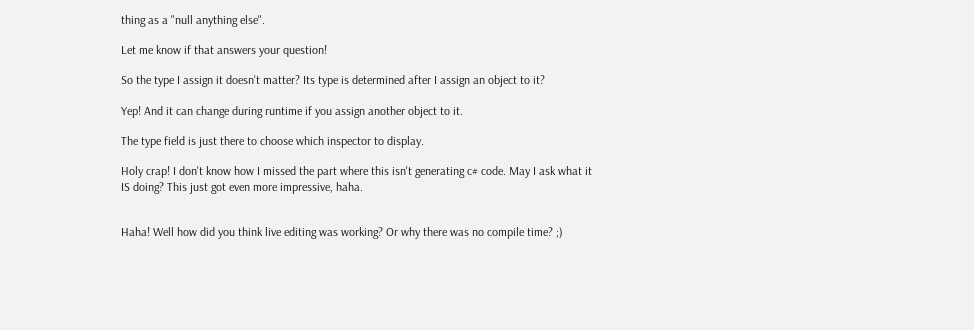thing as a "null anything else".

Let me know if that answers your question!

So the type I assign it doesn't matter? Its type is determined after I assign an object to it?

Yep! And it can change during runtime if you assign another object to it.

The type field is just there to choose which inspector to display.

Holy crap! I don't know how I missed the part where this isn't generating c# code. May I ask what it IS doing? This just got even more impressive, haha.


Haha! Well how did you think live editing was working? Or why there was no compile time? ;)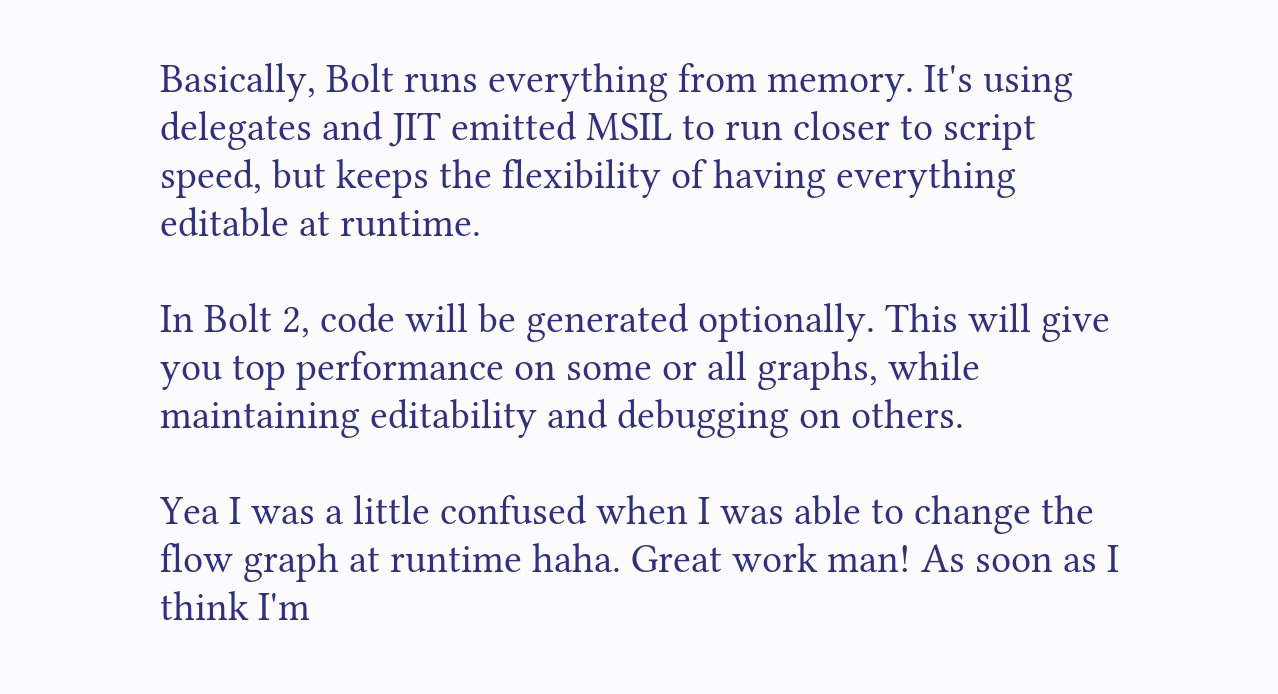Basically, Bolt runs everything from memory. It's using delegates and JIT emitted MSIL to run closer to script speed, but keeps the flexibility of having everything editable at runtime.

In Bolt 2, code will be generated optionally. This will give you top performance on some or all graphs, while maintaining editability and debugging on others.

Yea I was a little confused when I was able to change the flow graph at runtime haha. Great work man! As soon as I think I'm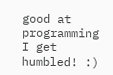good at programming I get humbled! :)